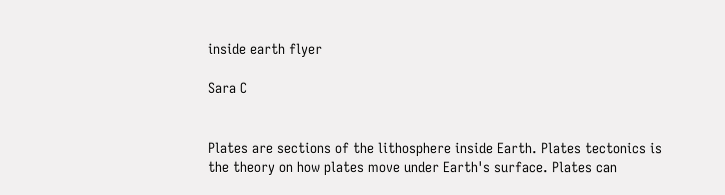inside earth flyer

Sara C


Plates are sections of the lithosphere inside Earth. Plates tectonics is the theory on how plates move under Earth's surface. Plates can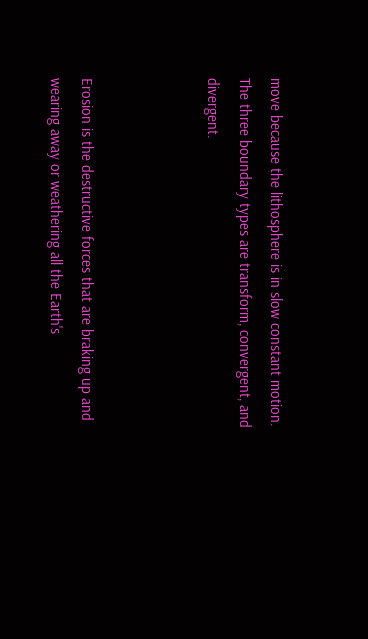move because the lithosphere is in slow constant motion. The three boundary types are transform, convergent, and divergent.



Erosion is the destructive forces that are braking up and wearing away or weathering all the Earth's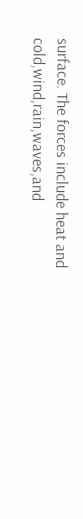surface. The forces include heat and cold,wind,rain,waves,and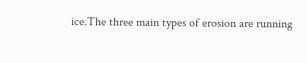ice.The three main types of erosion are running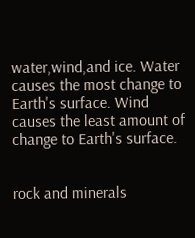water,wind,and ice. Water causes the most change to Earth's surface. Wind causes the least amount of change to Earth's surface.


rock and minerals